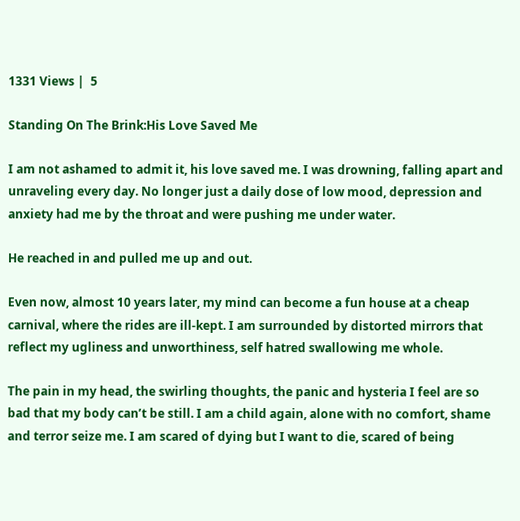1331 Views |  5

Standing On The Brink:His Love Saved Me

I am not ashamed to admit it, his love saved me. I was drowning, falling apart and unraveling every day. No longer just a daily dose of low mood, depression and anxiety had me by the throat and were pushing me under water.

He reached in and pulled me up and out.

Even now, almost 10 years later, my mind can become a fun house at a cheap carnival, where the rides are ill-kept. I am surrounded by distorted mirrors that reflect my ugliness and unworthiness, self hatred swallowing me whole.

The pain in my head, the swirling thoughts, the panic and hysteria I feel are so bad that my body can’t be still. I am a child again, alone with no comfort, shame and terror seize me. I am scared of dying but I want to die, scared of being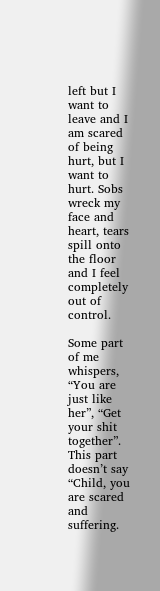left but I want to leave and I am scared of being hurt, but I want to hurt. Sobs wreck my face and heart, tears spill onto the floor and I feel completely out of control.

Some part of me whispers, “You are just like her”, “Get your shit together”.  This part doesn’t say “Child, you are scared and suffering.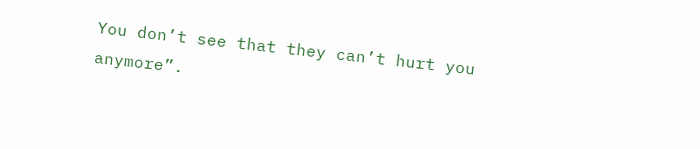You don’t see that they can’t hurt you anymore”.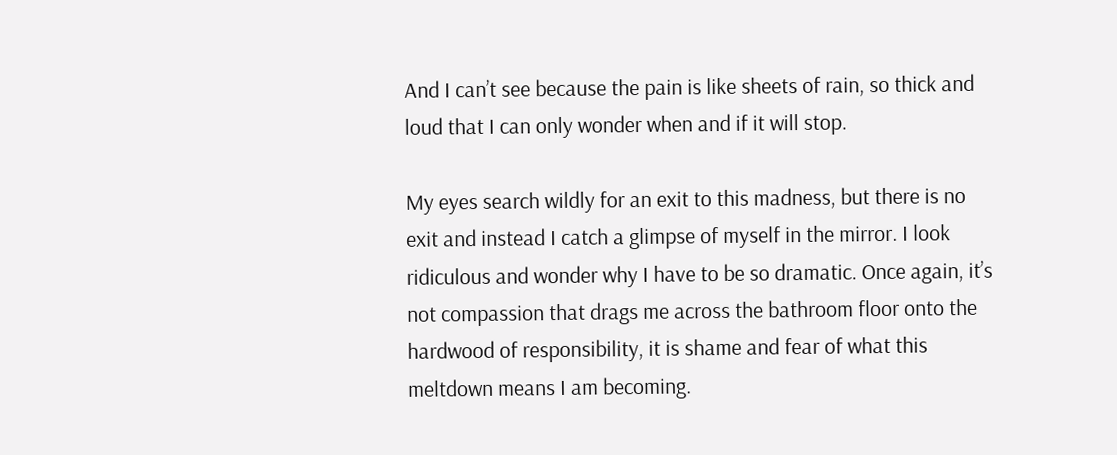And I can’t see because the pain is like sheets of rain, so thick and loud that I can only wonder when and if it will stop.

My eyes search wildly for an exit to this madness, but there is no exit and instead I catch a glimpse of myself in the mirror. I look ridiculous and wonder why I have to be so dramatic. Once again, it’s not compassion that drags me across the bathroom floor onto the hardwood of responsibility, it is shame and fear of what this meltdown means I am becoming.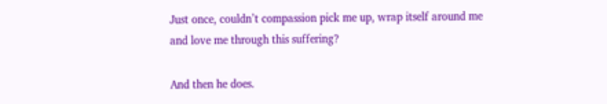Just once, couldn’t compassion pick me up, wrap itself around me and love me through this suffering?

And then he does.